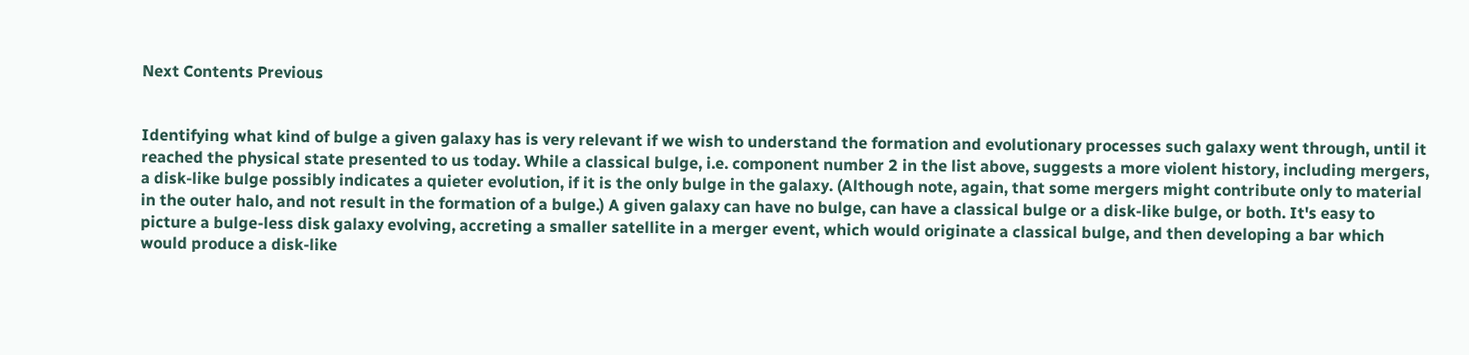Next Contents Previous


Identifying what kind of bulge a given galaxy has is very relevant if we wish to understand the formation and evolutionary processes such galaxy went through, until it reached the physical state presented to us today. While a classical bulge, i.e. component number 2 in the list above, suggests a more violent history, including mergers, a disk-like bulge possibly indicates a quieter evolution, if it is the only bulge in the galaxy. (Although note, again, that some mergers might contribute only to material in the outer halo, and not result in the formation of a bulge.) A given galaxy can have no bulge, can have a classical bulge or a disk-like bulge, or both. It's easy to picture a bulge-less disk galaxy evolving, accreting a smaller satellite in a merger event, which would originate a classical bulge, and then developing a bar which would produce a disk-like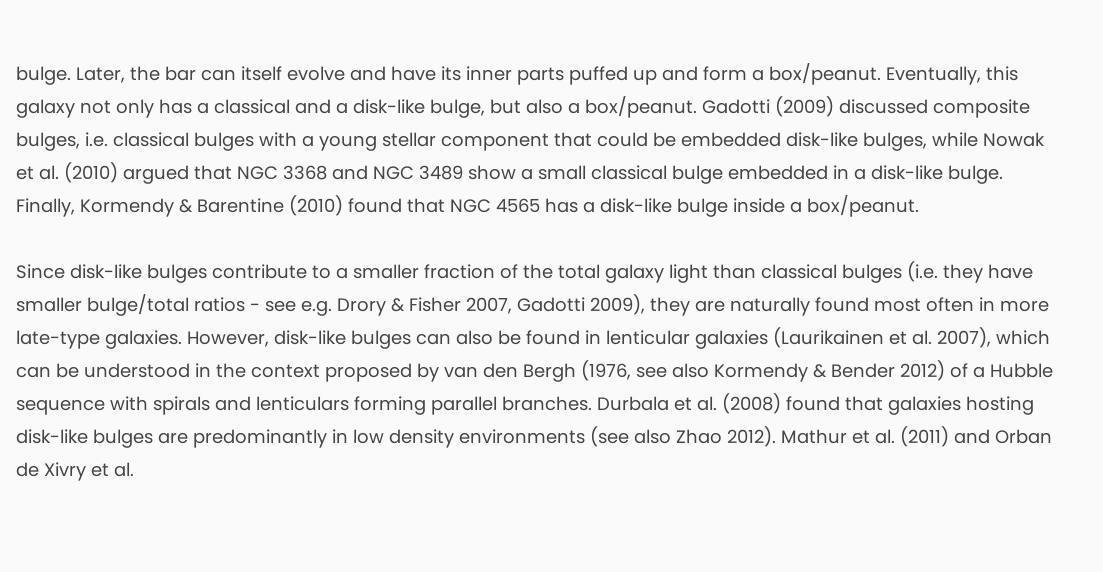bulge. Later, the bar can itself evolve and have its inner parts puffed up and form a box/peanut. Eventually, this galaxy not only has a classical and a disk-like bulge, but also a box/peanut. Gadotti (2009) discussed composite bulges, i.e. classical bulges with a young stellar component that could be embedded disk-like bulges, while Nowak et al. (2010) argued that NGC 3368 and NGC 3489 show a small classical bulge embedded in a disk-like bulge. Finally, Kormendy & Barentine (2010) found that NGC 4565 has a disk-like bulge inside a box/peanut.

Since disk-like bulges contribute to a smaller fraction of the total galaxy light than classical bulges (i.e. they have smaller bulge/total ratios - see e.g. Drory & Fisher 2007, Gadotti 2009), they are naturally found most often in more late-type galaxies. However, disk-like bulges can also be found in lenticular galaxies (Laurikainen et al. 2007), which can be understood in the context proposed by van den Bergh (1976, see also Kormendy & Bender 2012) of a Hubble sequence with spirals and lenticulars forming parallel branches. Durbala et al. (2008) found that galaxies hosting disk-like bulges are predominantly in low density environments (see also Zhao 2012). Mathur et al. (2011) and Orban de Xivry et al.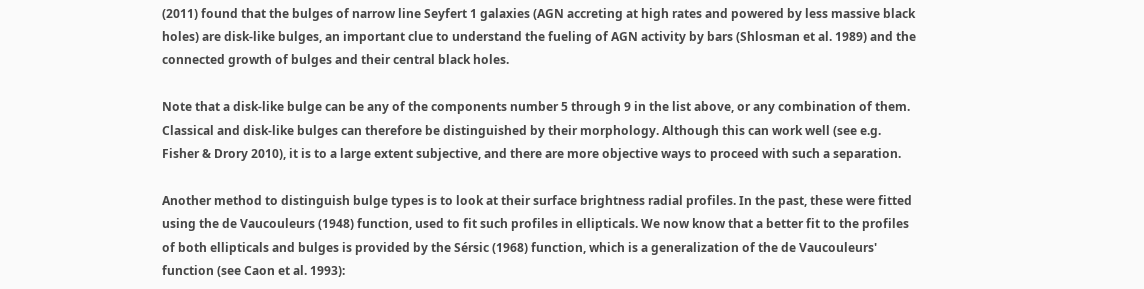(2011) found that the bulges of narrow line Seyfert 1 galaxies (AGN accreting at high rates and powered by less massive black holes) are disk-like bulges, an important clue to understand the fueling of AGN activity by bars (Shlosman et al. 1989) and the connected growth of bulges and their central black holes.

Note that a disk-like bulge can be any of the components number 5 through 9 in the list above, or any combination of them. Classical and disk-like bulges can therefore be distinguished by their morphology. Although this can work well (see e.g. Fisher & Drory 2010), it is to a large extent subjective, and there are more objective ways to proceed with such a separation.

Another method to distinguish bulge types is to look at their surface brightness radial profiles. In the past, these were fitted using the de Vaucouleurs (1948) function, used to fit such profiles in ellipticals. We now know that a better fit to the profiles of both ellipticals and bulges is provided by the Sérsic (1968) function, which is a generalization of the de Vaucouleurs' function (see Caon et al. 1993):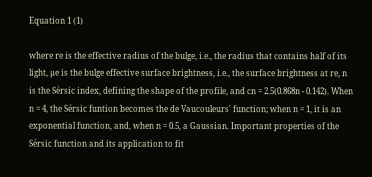Equation 1 (1)

where re is the effective radius of the bulge, i.e., the radius that contains half of its light, µe is the bulge effective surface brightness, i.e., the surface brightness at re, n is the Sérsic index, defining the shape of the profile, and cn = 2.5(0.868n - 0.142). When n = 4, the Sérsic funtion becomes the de Vaucouleurs' function; when n = 1, it is an exponential function, and, when n = 0.5, a Gaussian. Important properties of the Sérsic function and its application to fit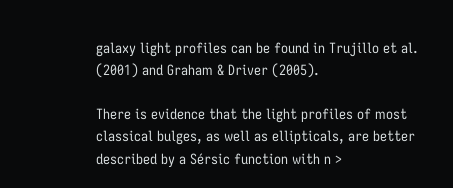galaxy light profiles can be found in Trujillo et al. (2001) and Graham & Driver (2005).

There is evidence that the light profiles of most classical bulges, as well as ellipticals, are better described by a Sérsic function with n >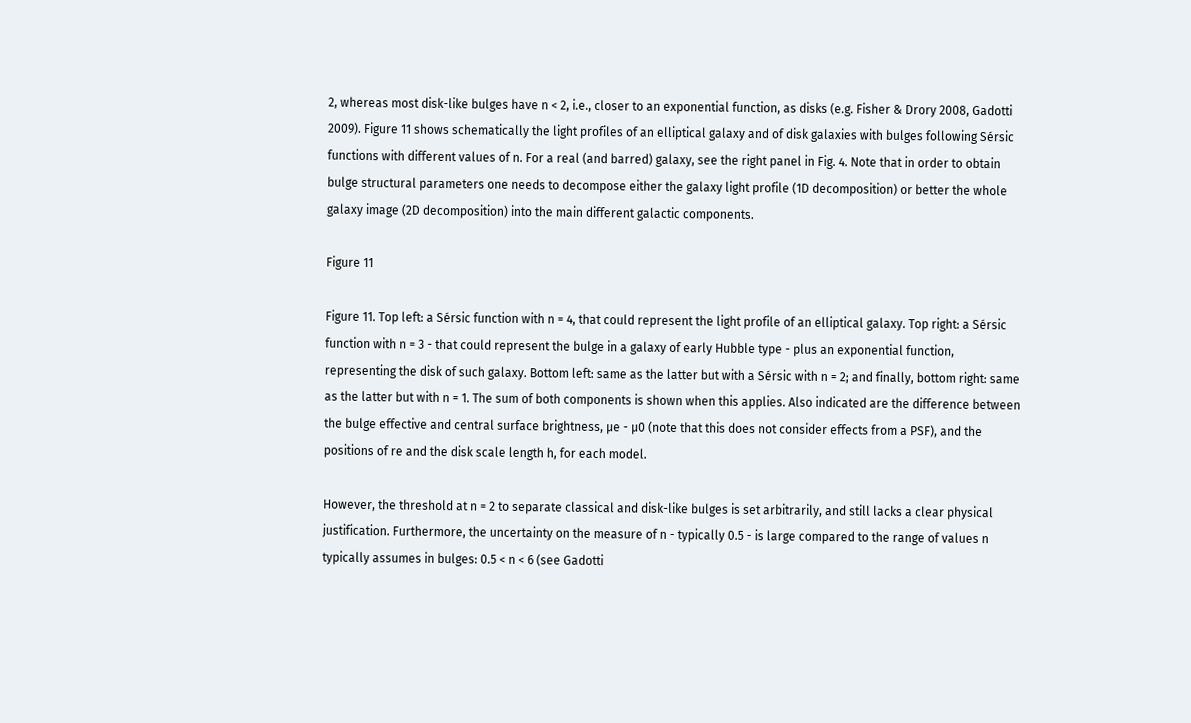2, whereas most disk-like bulges have n < 2, i.e., closer to an exponential function, as disks (e.g. Fisher & Drory 2008, Gadotti 2009). Figure 11 shows schematically the light profiles of an elliptical galaxy and of disk galaxies with bulges following Sérsic functions with different values of n. For a real (and barred) galaxy, see the right panel in Fig. 4. Note that in order to obtain bulge structural parameters one needs to decompose either the galaxy light profile (1D decomposition) or better the whole galaxy image (2D decomposition) into the main different galactic components.

Figure 11

Figure 11. Top left: a Sérsic function with n = 4, that could represent the light profile of an elliptical galaxy. Top right: a Sérsic function with n = 3 - that could represent the bulge in a galaxy of early Hubble type - plus an exponential function, representing the disk of such galaxy. Bottom left: same as the latter but with a Sérsic with n = 2; and finally, bottom right: same as the latter but with n = 1. The sum of both components is shown when this applies. Also indicated are the difference between the bulge effective and central surface brightness, µe - µ0 (note that this does not consider effects from a PSF), and the positions of re and the disk scale length h, for each model.

However, the threshold at n = 2 to separate classical and disk-like bulges is set arbitrarily, and still lacks a clear physical justification. Furthermore, the uncertainty on the measure of n - typically 0.5 - is large compared to the range of values n typically assumes in bulges: 0.5 < n < 6 (see Gadotti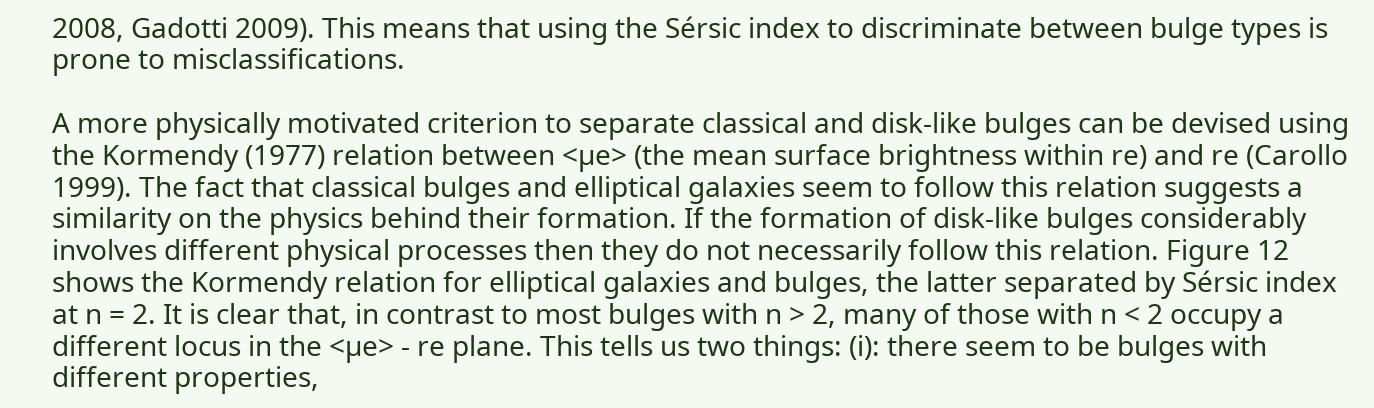2008, Gadotti 2009). This means that using the Sérsic index to discriminate between bulge types is prone to misclassifications.

A more physically motivated criterion to separate classical and disk-like bulges can be devised using the Kormendy (1977) relation between <µe> (the mean surface brightness within re) and re (Carollo 1999). The fact that classical bulges and elliptical galaxies seem to follow this relation suggests a similarity on the physics behind their formation. If the formation of disk-like bulges considerably involves different physical processes then they do not necessarily follow this relation. Figure 12 shows the Kormendy relation for elliptical galaxies and bulges, the latter separated by Sérsic index at n = 2. It is clear that, in contrast to most bulges with n > 2, many of those with n < 2 occupy a different locus in the <µe> - re plane. This tells us two things: (i): there seem to be bulges with different properties,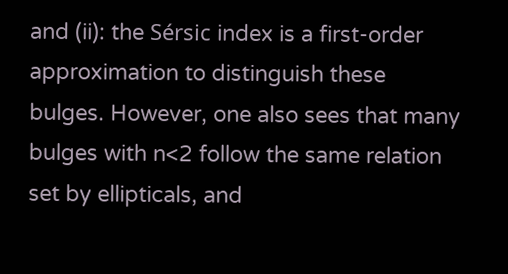and (ii): the Sérsic index is a first-order approximation to distinguish these bulges. However, one also sees that many bulges with n<2 follow the same relation set by ellipticals, and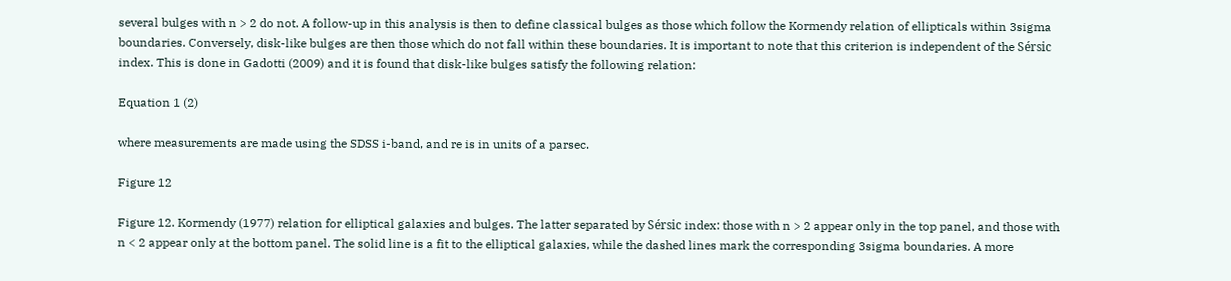several bulges with n > 2 do not. A follow-up in this analysis is then to define classical bulges as those which follow the Kormendy relation of ellipticals within 3sigma boundaries. Conversely, disk-like bulges are then those which do not fall within these boundaries. It is important to note that this criterion is independent of the Sérsic index. This is done in Gadotti (2009) and it is found that disk-like bulges satisfy the following relation:

Equation 1 (2)

where measurements are made using the SDSS i-band, and re is in units of a parsec.

Figure 12

Figure 12. Kormendy (1977) relation for elliptical galaxies and bulges. The latter separated by Sérsic index: those with n > 2 appear only in the top panel, and those with n < 2 appear only at the bottom panel. The solid line is a fit to the elliptical galaxies, while the dashed lines mark the corresponding 3sigma boundaries. A more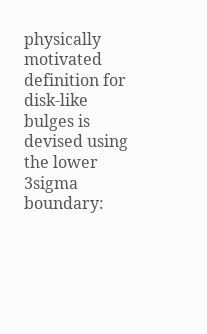physically motivated definition for disk-like bulges is devised using the lower 3sigma boundary: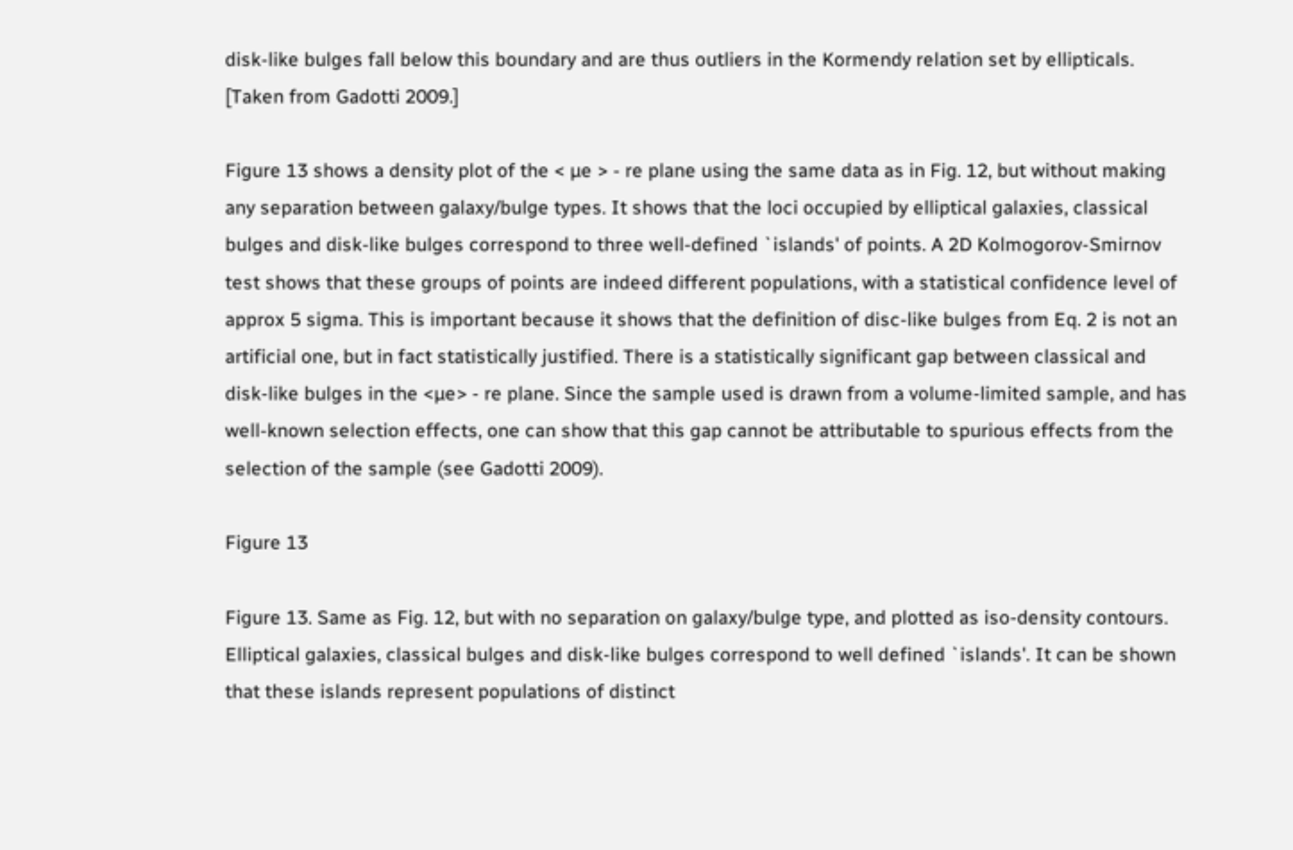disk-like bulges fall below this boundary and are thus outliers in the Kormendy relation set by ellipticals. [Taken from Gadotti 2009.]

Figure 13 shows a density plot of the < µe > - re plane using the same data as in Fig. 12, but without making any separation between galaxy/bulge types. It shows that the loci occupied by elliptical galaxies, classical bulges and disk-like bulges correspond to three well-defined `islands' of points. A 2D Kolmogorov-Smirnov test shows that these groups of points are indeed different populations, with a statistical confidence level of approx 5 sigma. This is important because it shows that the definition of disc-like bulges from Eq. 2 is not an artificial one, but in fact statistically justified. There is a statistically significant gap between classical and disk-like bulges in the <µe> - re plane. Since the sample used is drawn from a volume-limited sample, and has well-known selection effects, one can show that this gap cannot be attributable to spurious effects from the selection of the sample (see Gadotti 2009).

Figure 13

Figure 13. Same as Fig. 12, but with no separation on galaxy/bulge type, and plotted as iso-density contours. Elliptical galaxies, classical bulges and disk-like bulges correspond to well defined `islands'. It can be shown that these islands represent populations of distinct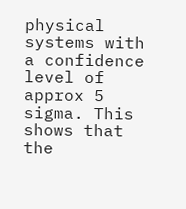physical systems with a confidence level of approx 5 sigma. This shows that the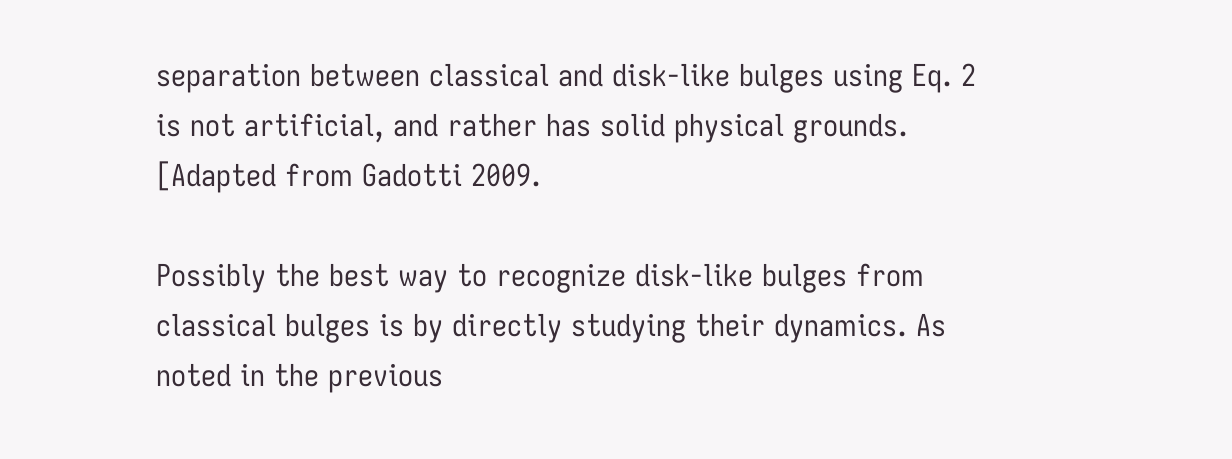separation between classical and disk-like bulges using Eq. 2 is not artificial, and rather has solid physical grounds. [Adapted from Gadotti 2009.

Possibly the best way to recognize disk-like bulges from classical bulges is by directly studying their dynamics. As noted in the previous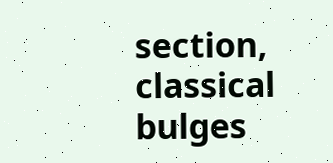section, classical bulges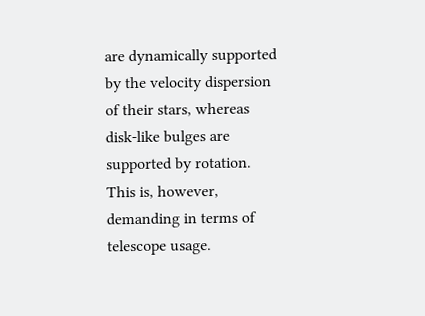are dynamically supported by the velocity dispersion of their stars, whereas disk-like bulges are supported by rotation. This is, however, demanding in terms of telescope usage.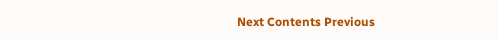Next Contents Previous